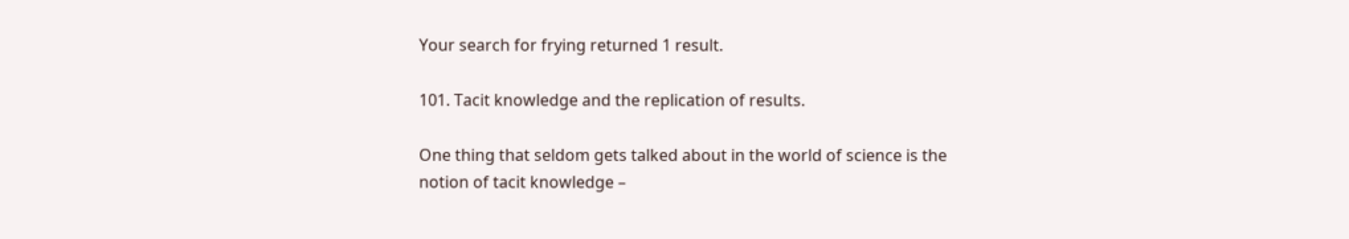Your search for frying returned 1 result.

101. Tacit knowledge and the replication of results.

One thing that seldom gets talked about in the world of science is the notion of tacit knowledge –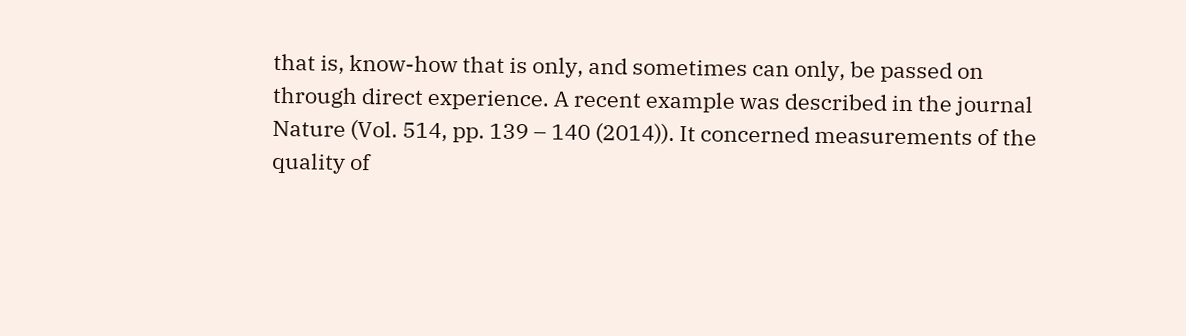that is, know-how that is only, and sometimes can only, be passed on through direct experience. A recent example was described in the journal Nature (Vol. 514, pp. 139 – 140 (2014)). It concerned measurements of the quality of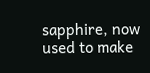sapphire, now used to make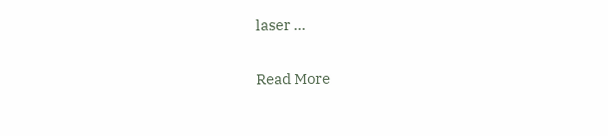laser ...

Read More